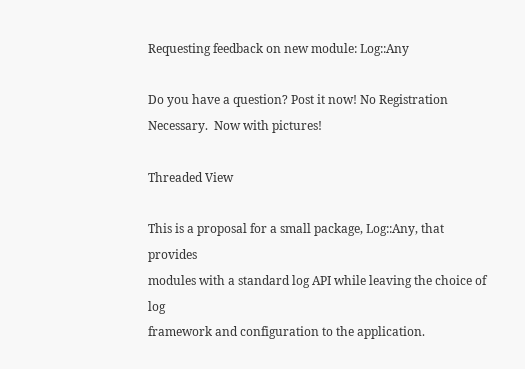Requesting feedback on new module: Log::Any

Do you have a question? Post it now! No Registration Necessary.  Now with pictures!

Threaded View

This is a proposal for a small package, Log::Any, that provides
modules with a standard log API while leaving the choice of log
framework and configuration to the application.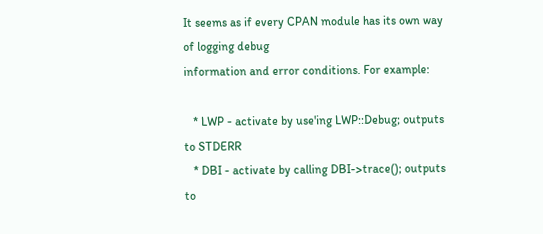It seems as if every CPAN module has its own way of logging debug
information and error conditions. For example:

   * LWP - activate by use'ing LWP::Debug; outputs to STDERR
   * DBI - activate by calling DBI->trace(); outputs to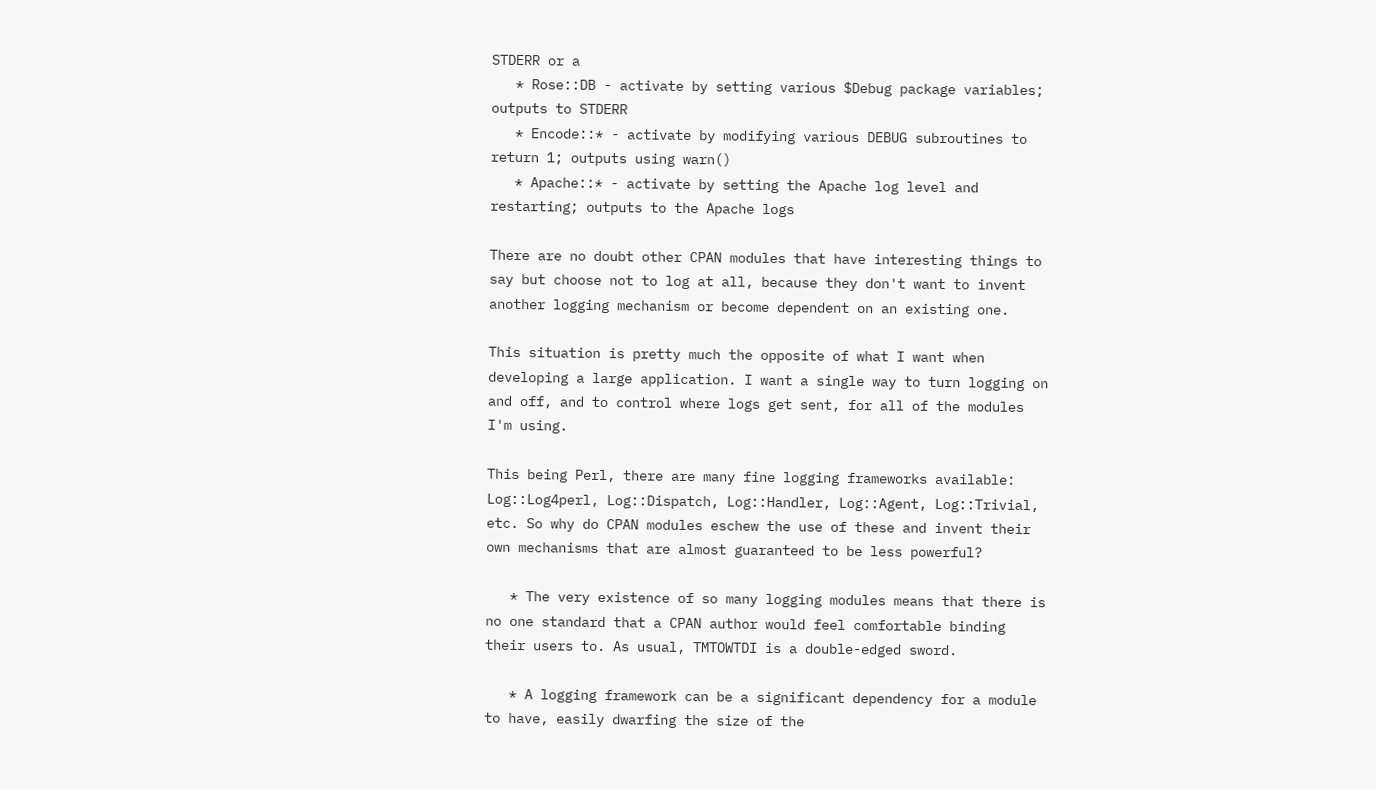STDERR or a
   * Rose::DB - activate by setting various $Debug package variables;
outputs to STDERR
   * Encode::* - activate by modifying various DEBUG subroutines to
return 1; outputs using warn()
   * Apache::* - activate by setting the Apache log level and
restarting; outputs to the Apache logs

There are no doubt other CPAN modules that have interesting things to
say but choose not to log at all, because they don't want to invent
another logging mechanism or become dependent on an existing one.

This situation is pretty much the opposite of what I want when
developing a large application. I want a single way to turn logging on
and off, and to control where logs get sent, for all of the modules
I'm using.

This being Perl, there are many fine logging frameworks available:
Log::Log4perl, Log::Dispatch, Log::Handler, Log::Agent, Log::Trivial,
etc. So why do CPAN modules eschew the use of these and invent their
own mechanisms that are almost guaranteed to be less powerful?

   * The very existence of so many logging modules means that there is
no one standard that a CPAN author would feel comfortable binding
their users to. As usual, TMTOWTDI is a double-edged sword.

   * A logging framework can be a significant dependency for a module
to have, easily dwarfing the size of the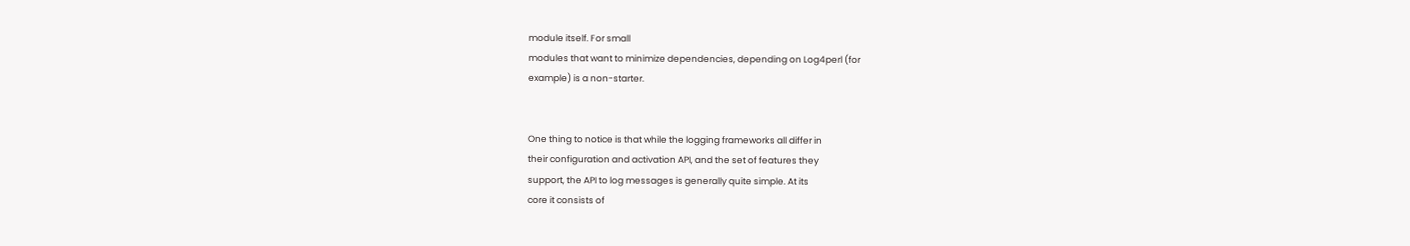module itself. For small
modules that want to minimize dependencies, depending on Log4perl (for
example) is a non-starter.


One thing to notice is that while the logging frameworks all differ in
their configuration and activation API, and the set of features they
support, the API to log messages is generally quite simple. At its
core it consists of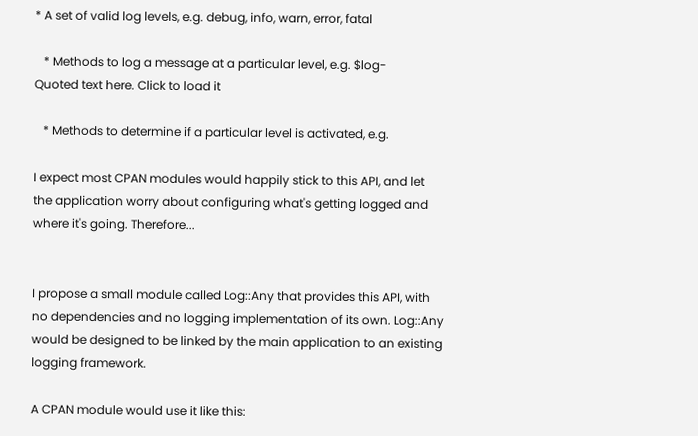* A set of valid log levels, e.g. debug, info, warn, error, fatal

   * Methods to log a message at a particular level, e.g. $log-
Quoted text here. Click to load it

   * Methods to determine if a particular level is activated, e.g.

I expect most CPAN modules would happily stick to this API, and let
the application worry about configuring what's getting logged and
where it's going. Therefore...


I propose a small module called Log::Any that provides this API, with
no dependencies and no logging implementation of its own. Log::Any
would be designed to be linked by the main application to an existing
logging framework.

A CPAN module would use it like this: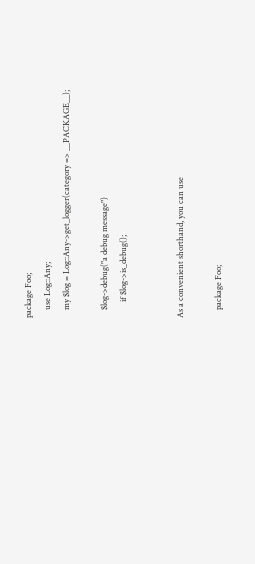package Foo;
    use Log::Any;
    my $log = Log::Any->get_logger(category => __PACKAGE__);

    $log->debug("a debug message")
        if $log->is_debug();


As a convenient shorthand, you can use

    package Foo;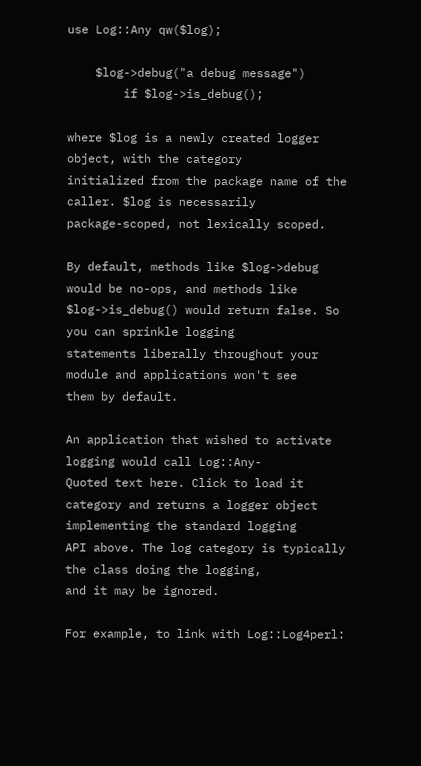use Log::Any qw($log);

    $log->debug("a debug message")
        if $log->is_debug();

where $log is a newly created logger object, with the category
initialized from the package name of the caller. $log is necessarily
package-scoped, not lexically scoped.

By default, methods like $log->debug would be no-ops, and methods like
$log->is_debug() would return false. So you can sprinkle logging
statements liberally throughout your module and applications won't see
them by default.

An application that wished to activate logging would call Log::Any-
Quoted text here. Click to load it
category and returns a logger object implementing the standard logging
API above. The log category is typically the class doing the logging,
and it may be ignored.

For example, to link with Log::Log4perl: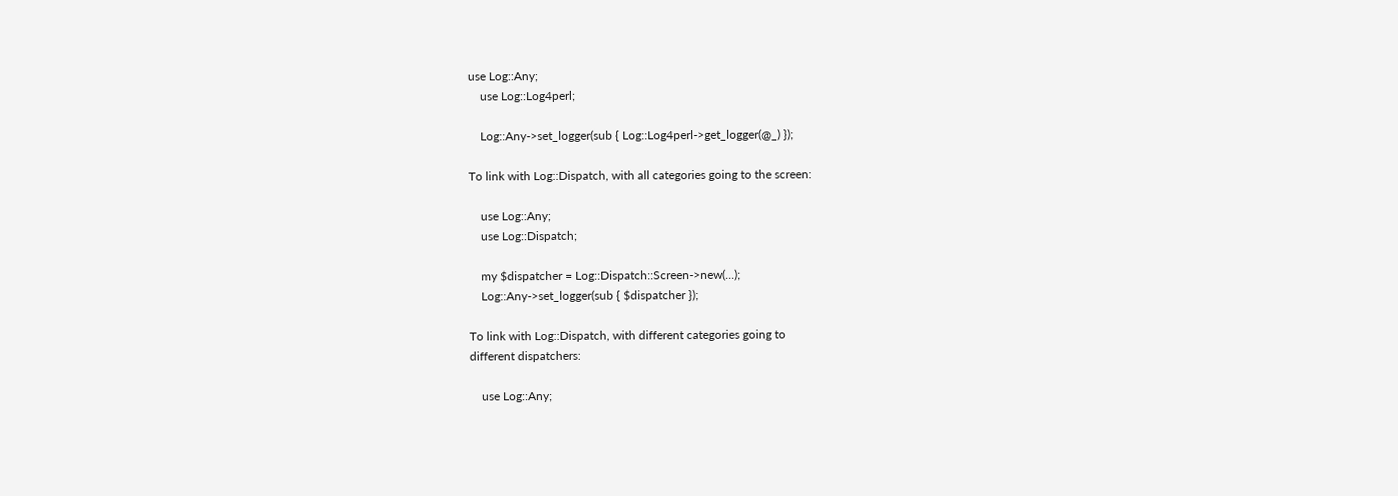use Log::Any;
    use Log::Log4perl;

    Log::Any->set_logger(sub { Log::Log4perl->get_logger(@_) });

To link with Log::Dispatch, with all categories going to the screen:

    use Log::Any;
    use Log::Dispatch;

    my $dispatcher = Log::Dispatch::Screen->new(...);
    Log::Any->set_logger(sub { $dispatcher });

To link with Log::Dispatch, with different categories going to
different dispatchers:

    use Log::Any;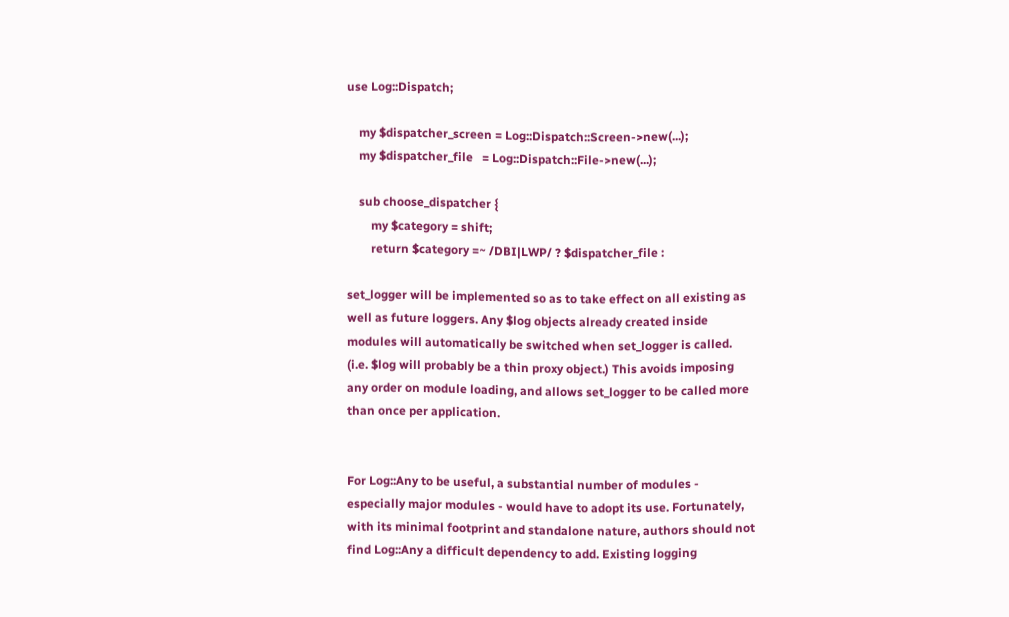use Log::Dispatch;

    my $dispatcher_screen = Log::Dispatch::Screen->new(...);
    my $dispatcher_file   = Log::Dispatch::File->new(...);

    sub choose_dispatcher {
        my $category = shift;
        return $category =~ /DBI|LWP/ ? $dispatcher_file :

set_logger will be implemented so as to take effect on all existing as
well as future loggers. Any $log objects already created inside
modules will automatically be switched when set_logger is called.
(i.e. $log will probably be a thin proxy object.) This avoids imposing
any order on module loading, and allows set_logger to be called more
than once per application.


For Log::Any to be useful, a substantial number of modules -
especially major modules - would have to adopt its use. Fortunately,
with its minimal footprint and standalone nature, authors should not
find Log::Any a difficult dependency to add. Existing logging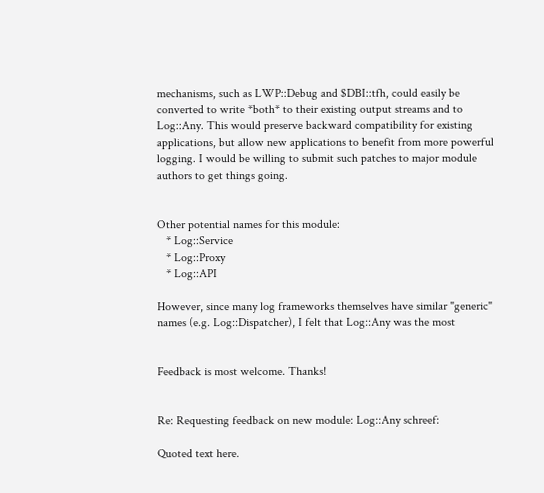mechanisms, such as LWP::Debug and $DBI::tfh, could easily be
converted to write *both* to their existing output streams and to
Log::Any. This would preserve backward compatibility for existing
applications, but allow new applications to benefit from more powerful
logging. I would be willing to submit such patches to major module
authors to get things going.


Other potential names for this module:
   * Log::Service
   * Log::Proxy
   * Log::API

However, since many log frameworks themselves have similar "generic"
names (e.g. Log::Dispatcher), I felt that Log::Any was the most


Feedback is most welcome. Thanks!


Re: Requesting feedback on new module: Log::Any schreef:

Quoted text here.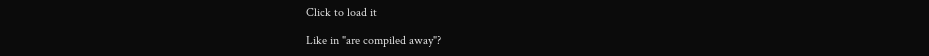Click to load it

Like in "are compiled away"?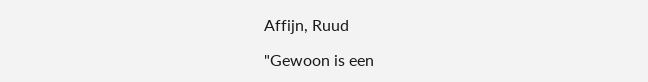Affijn, Ruud

"Gewoon is een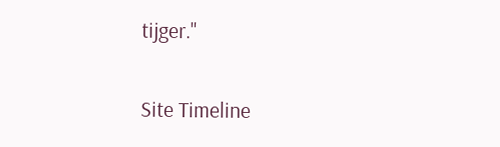tijger."

Site Timeline